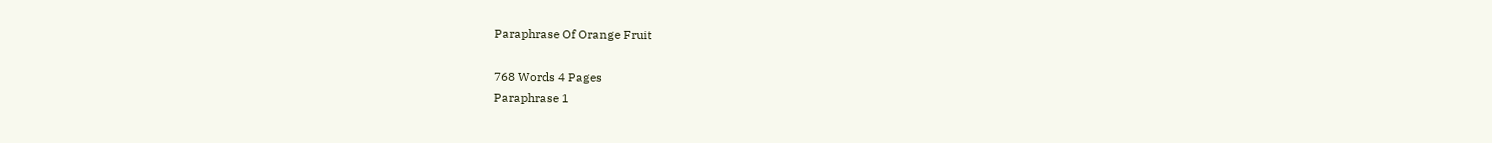Paraphrase Of Orange Fruit

768 Words 4 Pages
Paraphrase 1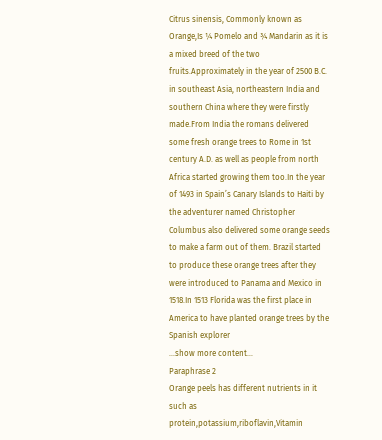Citrus sinensis, Commonly known as Orange,Is ¼ Pomelo and ¾ Mandarin as it is a mixed breed of the two fruits.Approximately in the year of 2500 B.C. in southeast Asia, northeastern India and southern China where they were firstly made.From India the romans delivered some fresh orange trees to Rome in 1st century A.D. as well as people from north Africa started growing them too.In the year of 1493 in Spain’s Canary Islands to Haiti by the adventurer named Christopher Columbus also delivered some orange seeds to make a farm out of them. Brazil started to produce these orange trees after they were introduced to Panama and Mexico in 1518.In 1513 Florida was the first place in America to have planted orange trees by the Spanish explorer
…show more content…
Paraphrase 2
Orange peels has different nutrients in it such as protein,potassium,riboflavin,Vitamin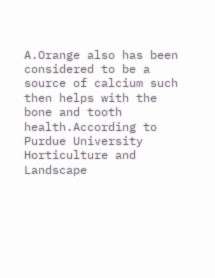A.Orange also has been considered to be a source of calcium such then helps with the bone and tooth health.According to Purdue University Horticulture and Landscape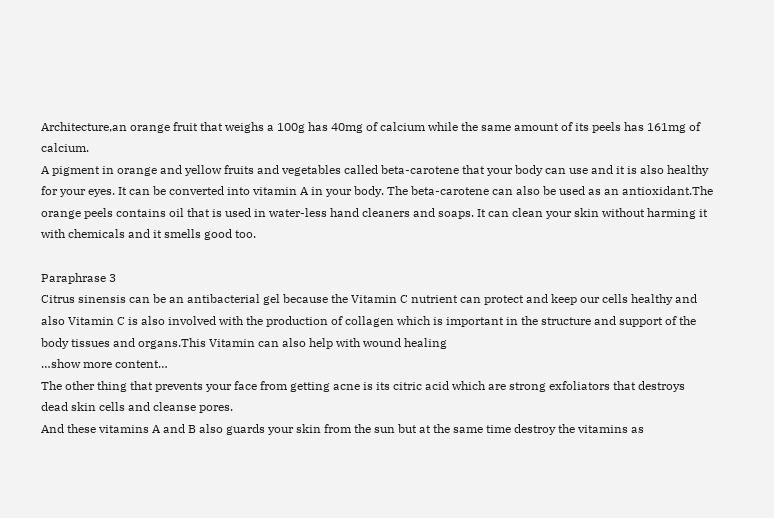Architecture,an orange fruit that weighs a 100g has 40mg of calcium while the same amount of its peels has 161mg of calcium.
A pigment in orange and yellow fruits and vegetables called beta-carotene that your body can use and it is also healthy for your eyes. It can be converted into vitamin A in your body. The beta-carotene can also be used as an antioxidant.The orange peels contains oil that is used in water-less hand cleaners and soaps. It can clean your skin without harming it with chemicals and it smells good too.

Paraphrase 3
Citrus sinensis can be an antibacterial gel because the Vitamin C nutrient can protect and keep our cells healthy and also Vitamin C is also involved with the production of collagen which is important in the structure and support of the body tissues and organs.This Vitamin can also help with wound healing
…show more content…
The other thing that prevents your face from getting acne is its citric acid which are strong exfoliators that destroys dead skin cells and cleanse pores.
And these vitamins A and B also guards your skin from the sun but at the same time destroy the vitamins as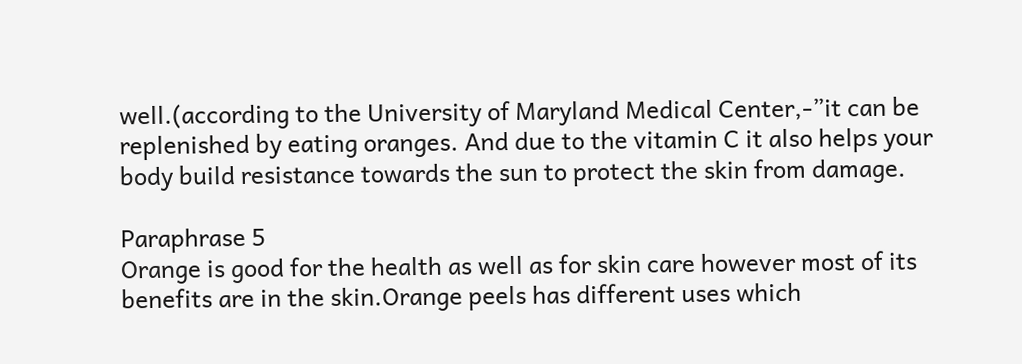well.(according to the University of Maryland Medical Center,-”it can be replenished by eating oranges. And due to the vitamin C it also helps your body build resistance towards the sun to protect the skin from damage.

Paraphrase 5
Orange is good for the health as well as for skin care however most of its benefits are in the skin.Orange peels has different uses which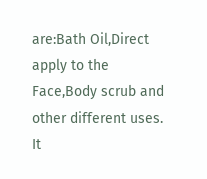are:Bath Oil,Direct apply to the Face,Body scrub and other different uses.
It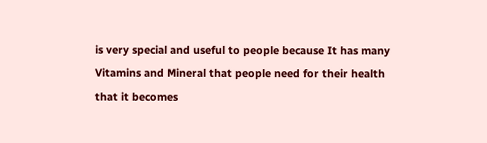is very special and useful to people because It has many Vitamins and Mineral that people need for their health that it becomes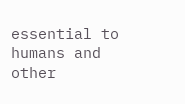essential to humans and other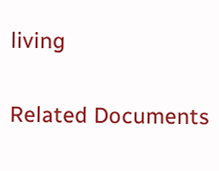living

Related Documents